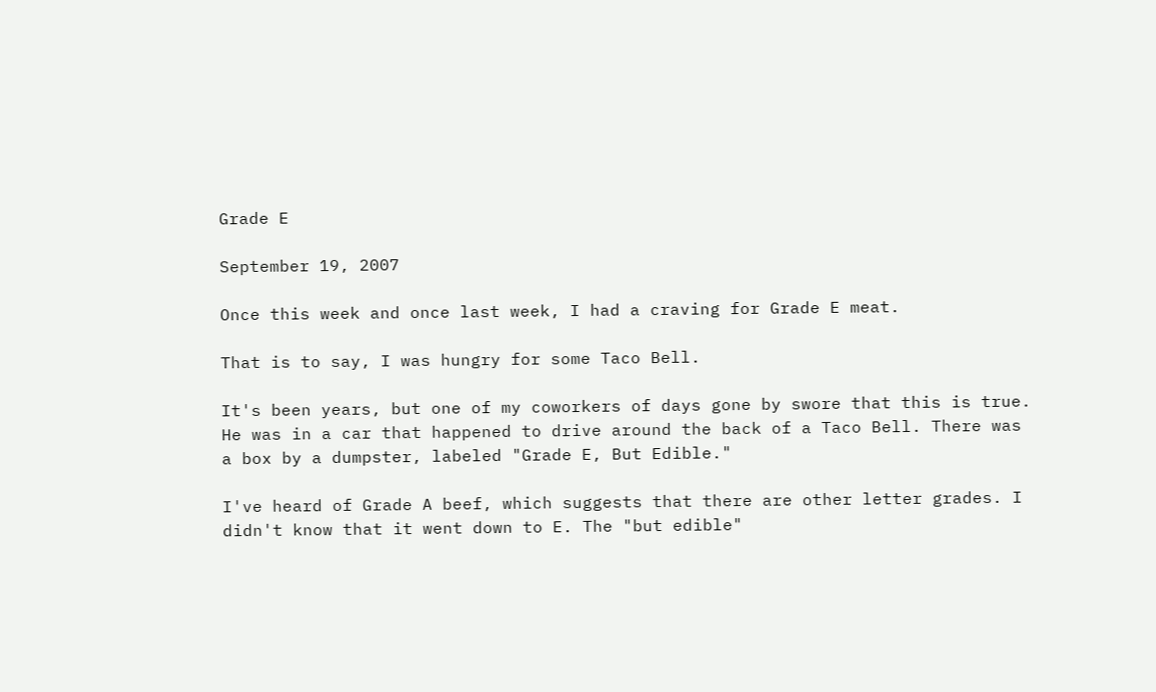Grade E

September 19, 2007

Once this week and once last week, I had a craving for Grade E meat.

That is to say, I was hungry for some Taco Bell.

It's been years, but one of my coworkers of days gone by swore that this is true. He was in a car that happened to drive around the back of a Taco Bell. There was a box by a dumpster, labeled "Grade E, But Edible."

I've heard of Grade A beef, which suggests that there are other letter grades. I didn't know that it went down to E. The "but edible"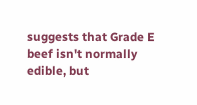suggests that Grade E beef isn't normally edible, but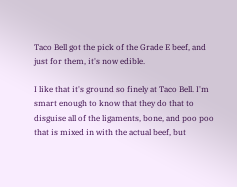Taco Bell got the pick of the Grade E beef, and just for them, it's now edible.

I like that it's ground so finely at Taco Bell. I'm smart enough to know that they do that to disguise all of the ligaments, bone, and poo poo that is mixed in with the actual beef, but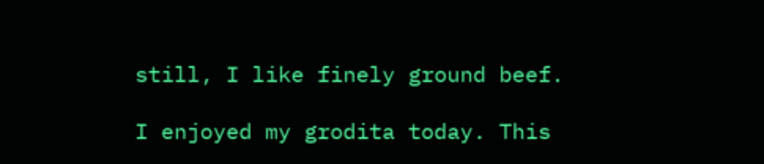still, I like finely ground beef.

I enjoyed my grodita today. This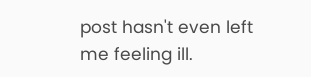post hasn't even left me feeling ill.